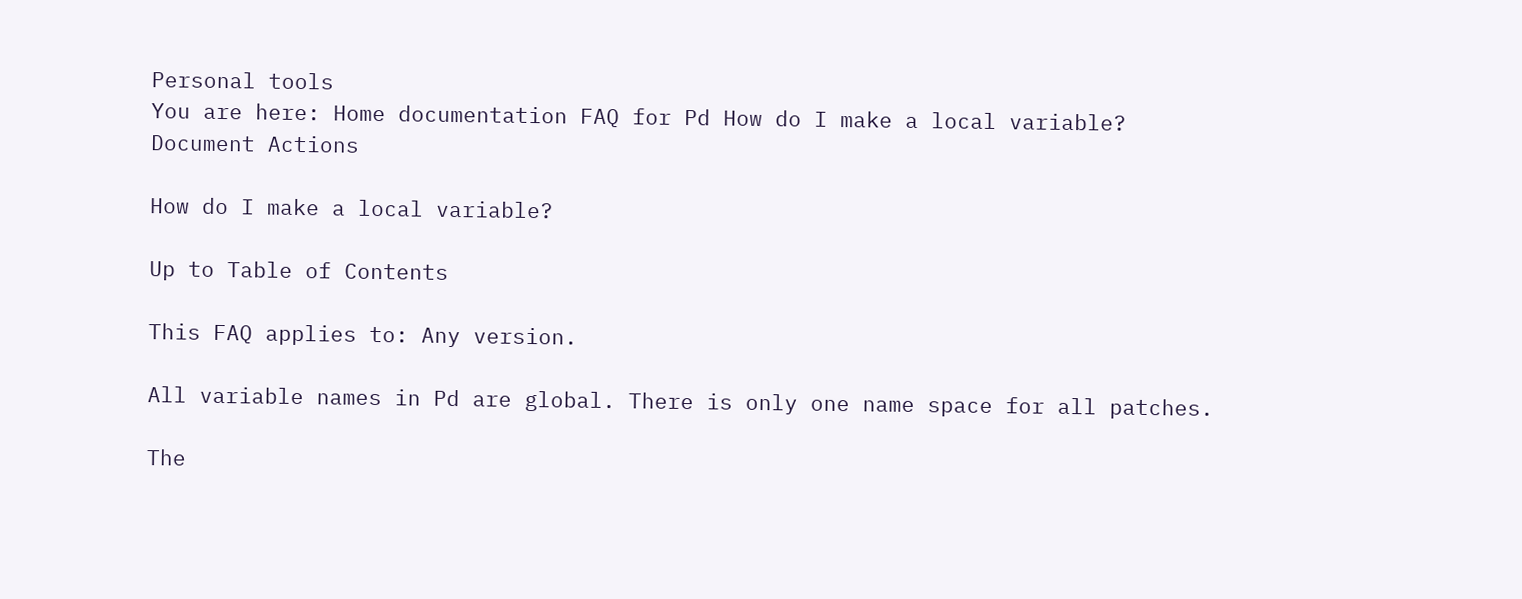Personal tools
You are here: Home documentation FAQ for Pd How do I make a local variable?
Document Actions

How do I make a local variable?

Up to Table of Contents

This FAQ applies to: Any version.

All variable names in Pd are global. There is only one name space for all patches.

The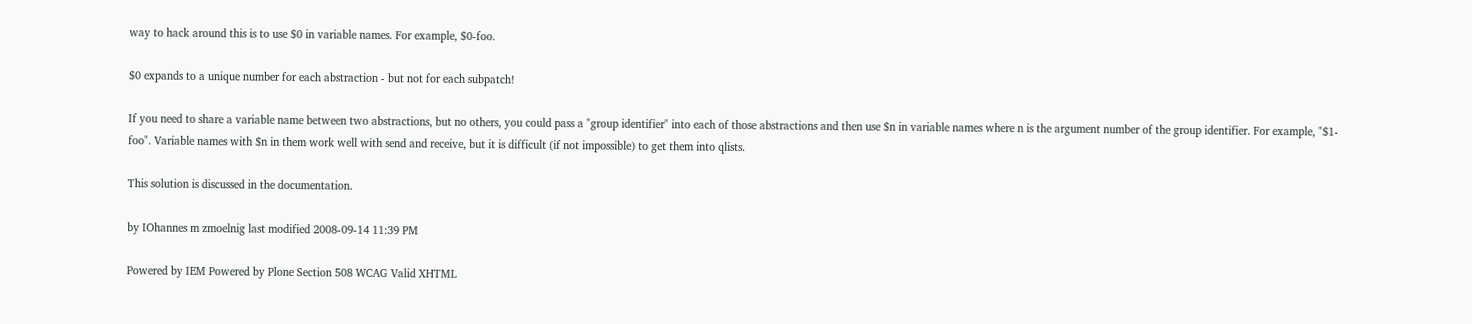way to hack around this is to use $0 in variable names. For example, $0-foo.

$0 expands to a unique number for each abstraction - but not for each subpatch!

If you need to share a variable name between two abstractions, but no others, you could pass a "group identifier" into each of those abstractions and then use $n in variable names where n is the argument number of the group identifier. For example, "$1-foo". Variable names with $n in them work well with send and receive, but it is difficult (if not impossible) to get them into qlists.

This solution is discussed in the documentation.

by IOhannes m zmoelnig last modified 2008-09-14 11:39 PM

Powered by IEM Powered by Plone Section 508 WCAG Valid XHTML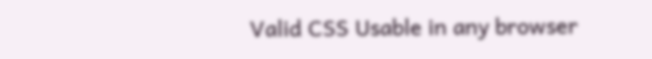Valid CSS Usable in any browser